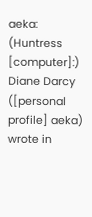aeka: (Huntress [computer]:)
Diane Darcy ([personal profile] aeka) wrote in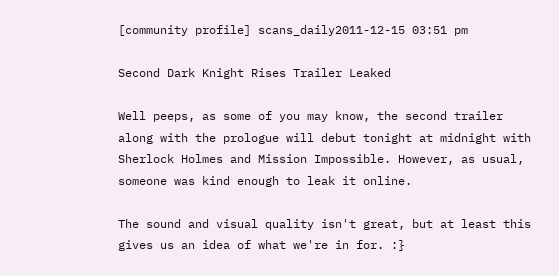[community profile] scans_daily2011-12-15 03:51 pm

Second Dark Knight Rises Trailer Leaked

Well peeps, as some of you may know, the second trailer along with the prologue will debut tonight at midnight with Sherlock Holmes and Mission Impossible. However, as usual, someone was kind enough to leak it online.

The sound and visual quality isn't great, but at least this gives us an idea of what we're in for. :}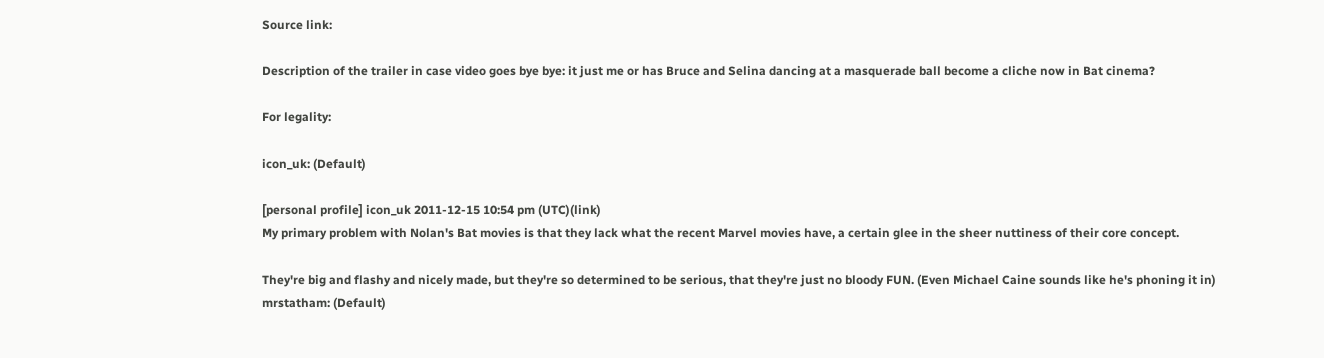Source link:

Description of the trailer in case video goes bye bye: it just me or has Bruce and Selina dancing at a masquerade ball become a cliche now in Bat cinema?

For legality:

icon_uk: (Default)

[personal profile] icon_uk 2011-12-15 10:54 pm (UTC)(link)
My primary problem with Nolan's Bat movies is that they lack what the recent Marvel movies have, a certain glee in the sheer nuttiness of their core concept.

They're big and flashy and nicely made, but they're so determined to be serious, that they're just no bloody FUN. (Even Michael Caine sounds like he's phoning it in)
mrstatham: (Default)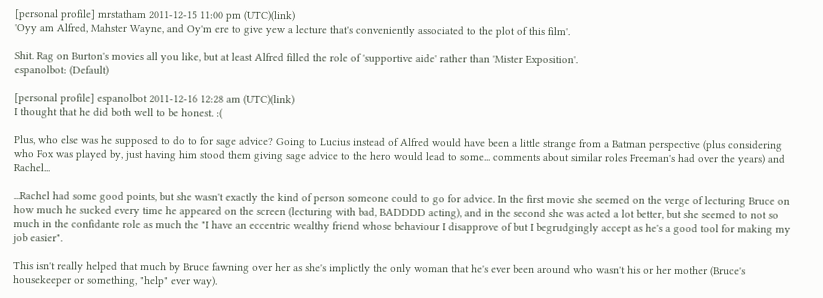[personal profile] mrstatham 2011-12-15 11:00 pm (UTC)(link)
'Oyy am Alfred, Mahster Wayne, and Oy'm ere to give yew a lecture that's conveniently associated to the plot of this film'.

Shit. Rag on Burton's movies all you like, but at least Alfred filled the role of 'supportive aide' rather than 'Mister Exposition'.
espanolbot: (Default)

[personal profile] espanolbot 2011-12-16 12:28 am (UTC)(link)
I thought that he did both well to be honest. :(

Plus, who else was he supposed to do to for sage advice? Going to Lucius instead of Alfred would have been a little strange from a Batman perspective (plus considering who Fox was played by, just having him stood them giving sage advice to the hero would lead to some... comments about similar roles Freeman's had over the years) and Rachel...

...Rachel had some good points, but she wasn't exactly the kind of person someone could to go for advice. In the first movie she seemed on the verge of lecturing Bruce on how much he sucked every time he appeared on the screen (lecturing with bad, BADDDD acting), and in the second she was acted a lot better, but she seemed to not so much in the confidante role as much the "I have an eccentric wealthy friend whose behaviour I disapprove of but I begrudgingly accept as he's a good tool for making my job easier".

This isn't really helped that much by Bruce fawning over her as she's implictly the only woman that he's ever been around who wasn't his or her mother (Bruce's housekeeper or something, "help" ever way).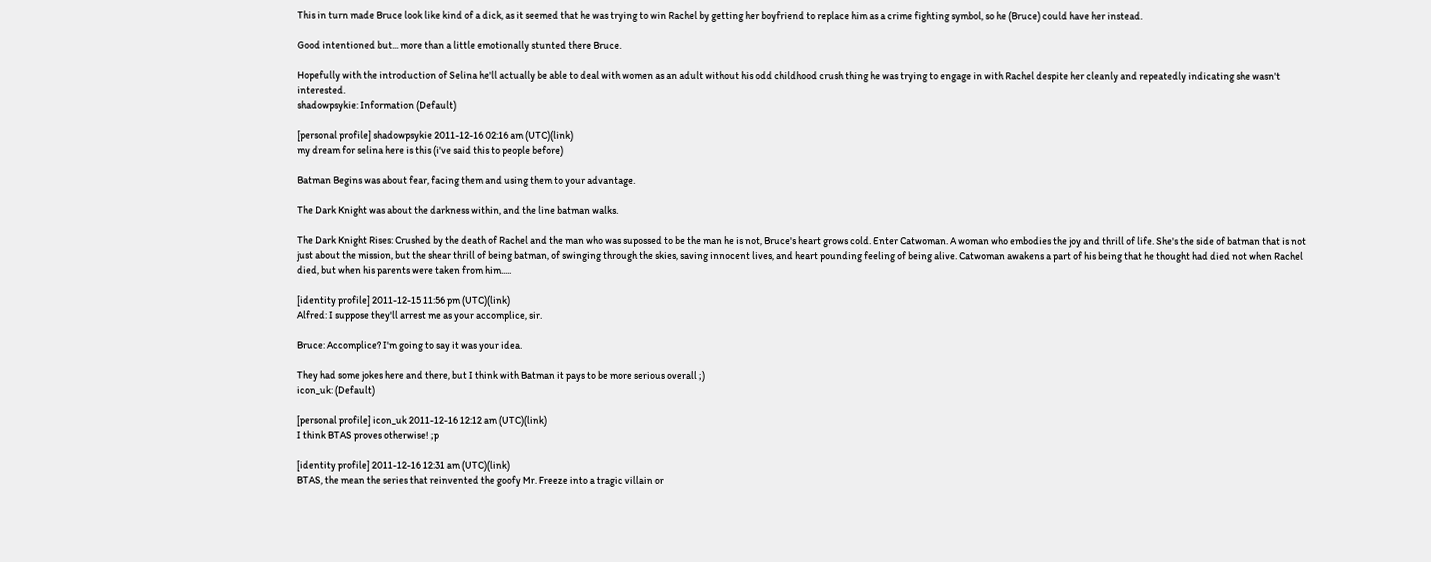This in turn made Bruce look like kind of a dick, as it seemed that he was trying to win Rachel by getting her boyfriend to replace him as a crime fighting symbol, so he (Bruce) could have her instead.

Good intentioned but... more than a little emotionally stunted there Bruce.

Hopefully with the introduction of Selina he'll actually be able to deal with women as an adult without his odd childhood crush thing he was trying to engage in with Rachel despite her cleanly and repeatedly indicating she wasn't interested.
shadowpsykie: Information (Default)

[personal profile] shadowpsykie 2011-12-16 02:16 am (UTC)(link)
my dream for selina here is this (i've said this to people before)

Batman Begins was about fear, facing them and using them to your advantage.

The Dark Knight was about the darkness within, and the line batman walks.

The Dark Knight Rises: Crushed by the death of Rachel and the man who was supossed to be the man he is not, Bruce's heart grows cold. Enter Catwoman. A woman who embodies the joy and thrill of life. She's the side of batman that is not just about the mission, but the shear thrill of being batman, of swinging through the skies, saving innocent lives, and heart pounding feeling of being alive. Catwoman awakens a part of his being that he thought had died not when Rachel died, but when his parents were taken from him.....

[identity profile] 2011-12-15 11:56 pm (UTC)(link)
Alfred: I suppose they'll arrest me as your accomplice, sir.

Bruce: Accomplice? I'm going to say it was your idea.

They had some jokes here and there, but I think with Batman it pays to be more serious overall ;)
icon_uk: (Default)

[personal profile] icon_uk 2011-12-16 12:12 am (UTC)(link)
I think BTAS proves otherwise! ;p

[identity profile] 2011-12-16 12:31 am (UTC)(link)
BTAS, the mean the series that reinvented the goofy Mr. Freeze into a tragic villain or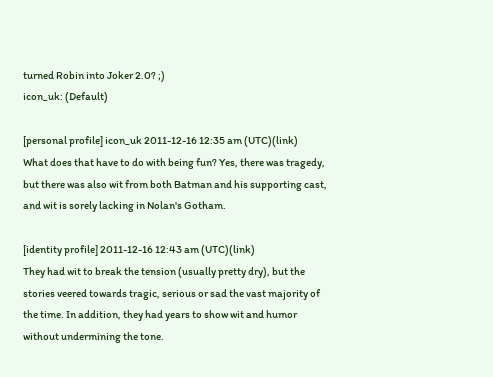turned Robin into Joker 2.0? ;)
icon_uk: (Default)

[personal profile] icon_uk 2011-12-16 12:35 am (UTC)(link)
What does that have to do with being fun? Yes, there was tragedy, but there was also wit from both Batman and his supporting cast, and wit is sorely lacking in Nolan's Gotham.

[identity profile] 2011-12-16 12:43 am (UTC)(link)
They had wit to break the tension (usually pretty dry), but the stories veered towards tragic, serious or sad the vast majority of the time. In addition, they had years to show wit and humor without undermining the tone.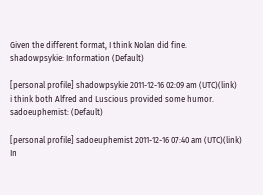Given the different format, I think Nolan did fine.
shadowpsykie: Information (Default)

[personal profile] shadowpsykie 2011-12-16 02:09 am (UTC)(link)
i think both Alfred and Luscious provided some humor.
sadoeuphemist: (Default)

[personal profile] sadoeuphemist 2011-12-16 07:40 am (UTC)(link)
In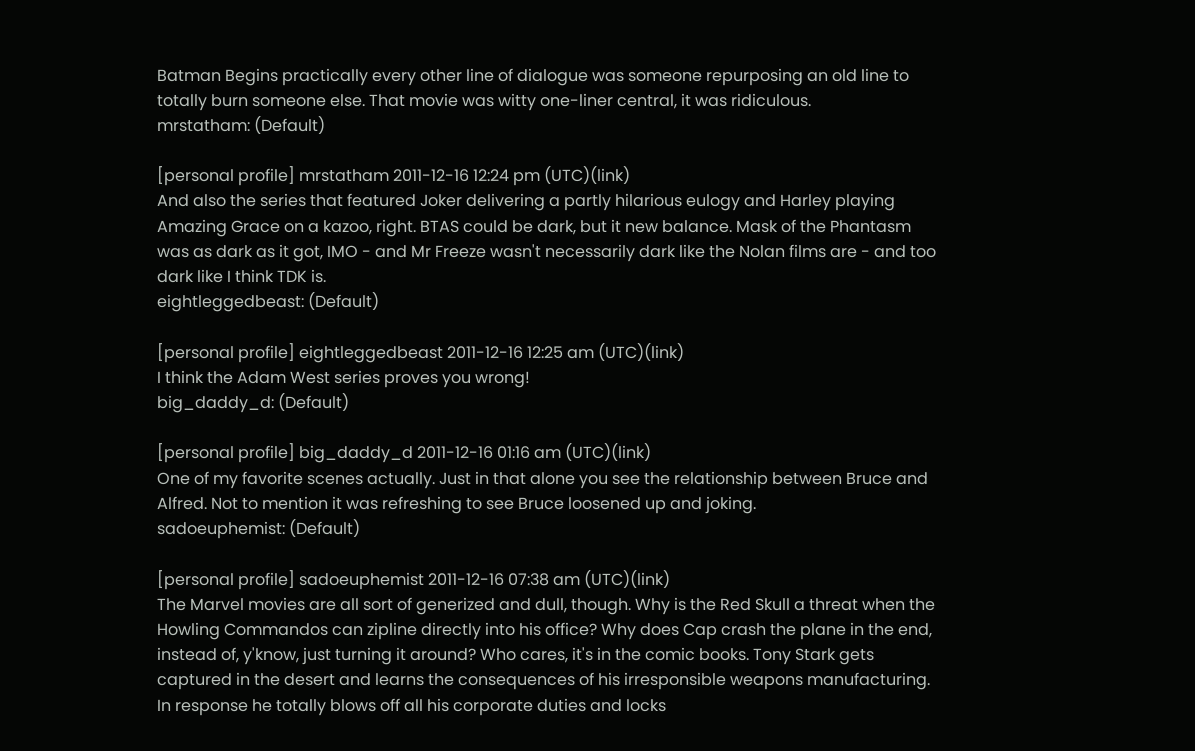Batman Begins practically every other line of dialogue was someone repurposing an old line to totally burn someone else. That movie was witty one-liner central, it was ridiculous.
mrstatham: (Default)

[personal profile] mrstatham 2011-12-16 12:24 pm (UTC)(link)
And also the series that featured Joker delivering a partly hilarious eulogy and Harley playing Amazing Grace on a kazoo, right. BTAS could be dark, but it new balance. Mask of the Phantasm was as dark as it got, IMO - and Mr Freeze wasn't necessarily dark like the Nolan films are - and too dark like I think TDK is.
eightleggedbeast: (Default)

[personal profile] eightleggedbeast 2011-12-16 12:25 am (UTC)(link)
I think the Adam West series proves you wrong!
big_daddy_d: (Default)

[personal profile] big_daddy_d 2011-12-16 01:16 am (UTC)(link)
One of my favorite scenes actually. Just in that alone you see the relationship between Bruce and Alfred. Not to mention it was refreshing to see Bruce loosened up and joking.
sadoeuphemist: (Default)

[personal profile] sadoeuphemist 2011-12-16 07:38 am (UTC)(link)
The Marvel movies are all sort of generized and dull, though. Why is the Red Skull a threat when the Howling Commandos can zipline directly into his office? Why does Cap crash the plane in the end, instead of, y'know, just turning it around? Who cares, it's in the comic books. Tony Stark gets captured in the desert and learns the consequences of his irresponsible weapons manufacturing. In response he totally blows off all his corporate duties and locks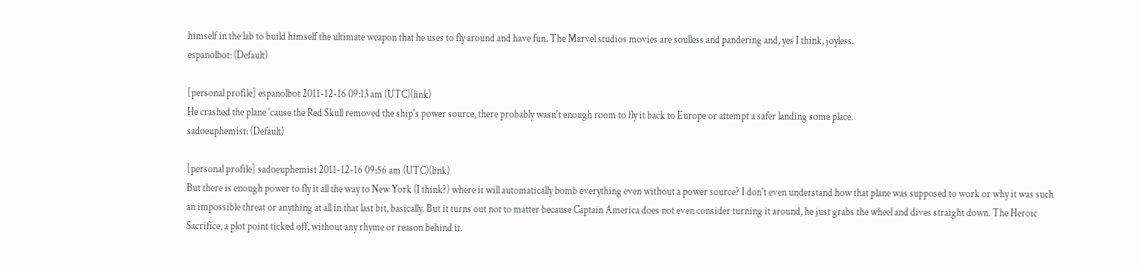himself in the lab to build himself the ultimate weapon that he uses to fly around and have fun. The Marvel studios movies are soulless and pandering and, yes I think, joyless.
espanolbot: (Default)

[personal profile] espanolbot 2011-12-16 09:13 am (UTC)(link)
He crashed the plane 'cause the Red Skull removed the ship's power source, there probably wasn't enough room to fly it back to Europe or attempt a safer landing some place.
sadoeuphemist: (Default)

[personal profile] sadoeuphemist 2011-12-16 09:56 am (UTC)(link)
But there is enough power to fly it all the way to New York (I think?) where it will automatically bomb everything even without a power source? I don't even understand how that plane was supposed to work or why it was such an impossible threat or anything at all in that last bit, basically. But it turns out not to matter because Captain America does not even consider turning it around, he just grabs the wheel and dives straight down. The Heroic Sacrifice, a plot point ticked off, without any rhyme or reason behind it.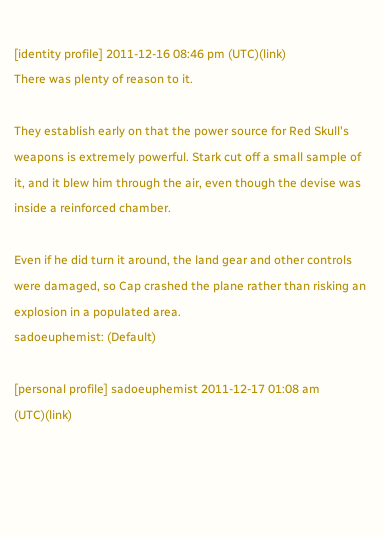[identity profile] 2011-12-16 08:46 pm (UTC)(link)
There was plenty of reason to it.

They establish early on that the power source for Red Skull's weapons is extremely powerful. Stark cut off a small sample of it, and it blew him through the air, even though the devise was inside a reinforced chamber.

Even if he did turn it around, the land gear and other controls were damaged, so Cap crashed the plane rather than risking an explosion in a populated area.
sadoeuphemist: (Default)

[personal profile] sadoeuphemist 2011-12-17 01:08 am (UTC)(link)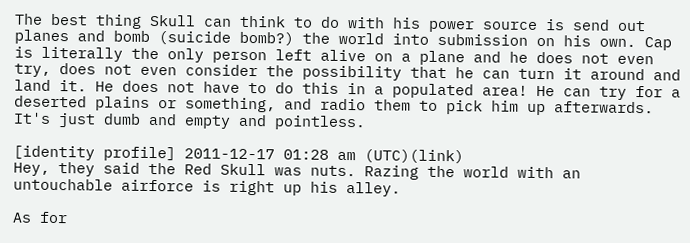The best thing Skull can think to do with his power source is send out planes and bomb (suicide bomb?) the world into submission on his own. Cap is literally the only person left alive on a plane and he does not even try, does not even consider the possibility that he can turn it around and land it. He does not have to do this in a populated area! He can try for a deserted plains or something, and radio them to pick him up afterwards. It's just dumb and empty and pointless.

[identity profile] 2011-12-17 01:28 am (UTC)(link)
Hey, they said the Red Skull was nuts. Razing the world with an untouchable airforce is right up his alley.

As for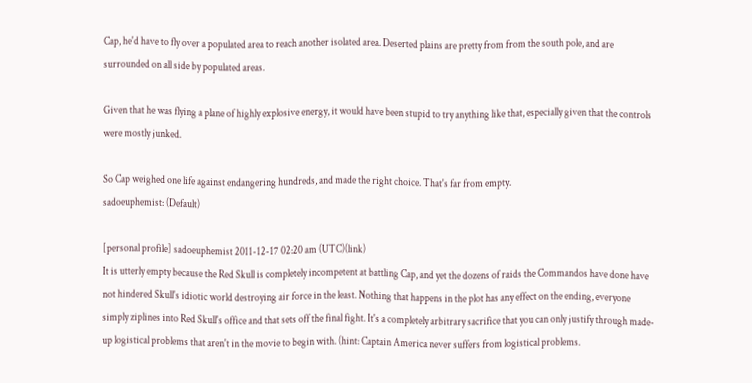Cap, he'd have to fly over a populated area to reach another isolated area. Deserted plains are pretty from from the south pole, and are surrounded on all side by populated areas.

Given that he was flying a plane of highly explosive energy, it would have been stupid to try anything like that, especially given that the controls were mostly junked.

So Cap weighed one life against endangering hundreds, and made the right choice. That's far from empty.
sadoeuphemist: (Default)

[personal profile] sadoeuphemist 2011-12-17 02:20 am (UTC)(link)
It is utterly empty because the Red Skull is completely incompetent at battling Cap, and yet the dozens of raids the Commandos have done have not hindered Skull's idiotic world destroying air force in the least. Nothing that happens in the plot has any effect on the ending, everyone simply ziplines into Red Skull's office and that sets off the final fight. It's a completely arbitrary sacrifice that you can only justify through made-up logistical problems that aren't in the movie to begin with. (hint: Captain America never suffers from logistical problems.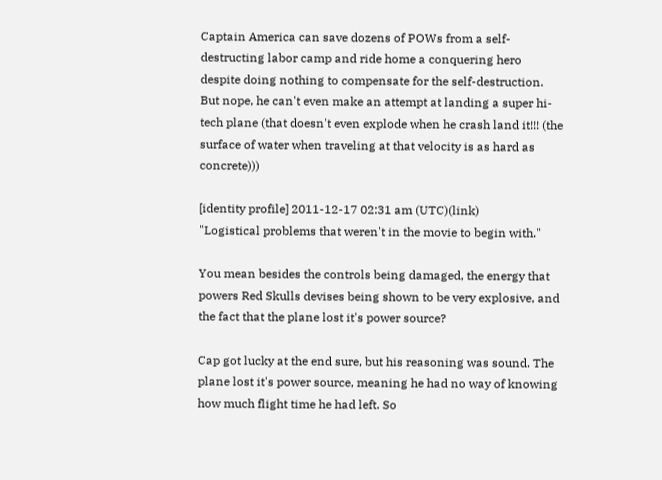Captain America can save dozens of POWs from a self-destructing labor camp and ride home a conquering hero despite doing nothing to compensate for the self-destruction. But nope, he can't even make an attempt at landing a super hi-tech plane (that doesn't even explode when he crash land it!!! (the surface of water when traveling at that velocity is as hard as concrete)))

[identity profile] 2011-12-17 02:31 am (UTC)(link)
"Logistical problems that weren't in the movie to begin with."

You mean besides the controls being damaged, the energy that powers Red Skulls devises being shown to be very explosive, and the fact that the plane lost it's power source?

Cap got lucky at the end sure, but his reasoning was sound. The plane lost it's power source, meaning he had no way of knowing how much flight time he had left. So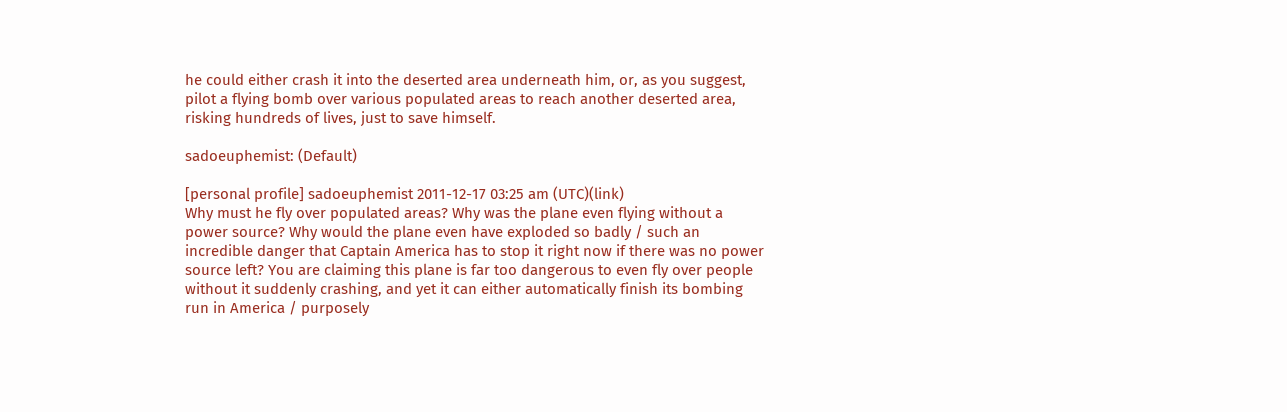he could either crash it into the deserted area underneath him, or, as you suggest, pilot a flying bomb over various populated areas to reach another deserted area, risking hundreds of lives, just to save himself.

sadoeuphemist: (Default)

[personal profile] sadoeuphemist 2011-12-17 03:25 am (UTC)(link)
Why must he fly over populated areas? Why was the plane even flying without a power source? Why would the plane even have exploded so badly / such an incredible danger that Captain America has to stop it right now if there was no power source left? You are claiming this plane is far too dangerous to even fly over people without it suddenly crashing, and yet it can either automatically finish its bombing run in America / purposely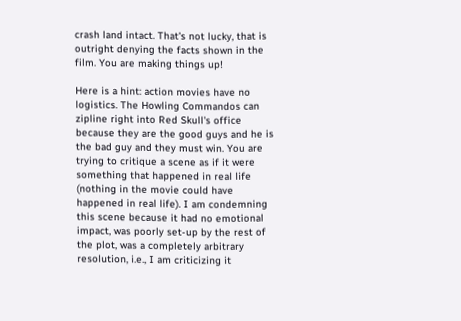crash land intact. That's not lucky, that is outright denying the facts shown in the film. You are making things up!

Here is a hint: action movies have no logistics. The Howling Commandos can zipline right into Red Skull's office because they are the good guys and he is the bad guy and they must win. You are trying to critique a scene as if it were something that happened in real life (nothing in the movie could have happened in real life). I am condemning this scene because it had no emotional impact, was poorly set-up by the rest of the plot, was a completely arbitrary resolution, i.e., I am criticizing it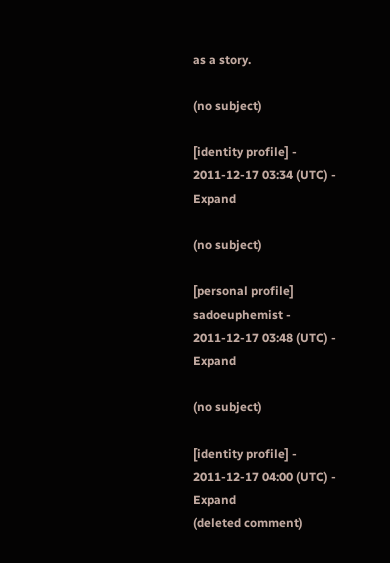as a story.

(no subject)

[identity profile] - 2011-12-17 03:34 (UTC) - Expand

(no subject)

[personal profile] sadoeuphemist - 2011-12-17 03:48 (UTC) - Expand

(no subject)

[identity profile] - 2011-12-17 04:00 (UTC) - Expand
(deleted comment)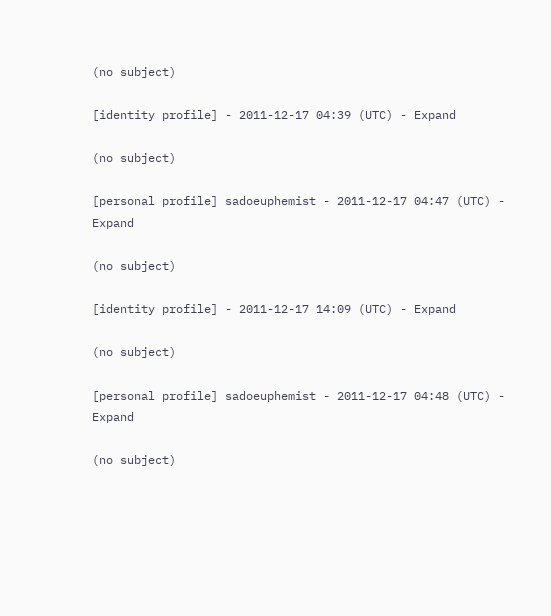(no subject)

[identity profile] - 2011-12-17 04:39 (UTC) - Expand

(no subject)

[personal profile] sadoeuphemist - 2011-12-17 04:47 (UTC) - Expand

(no subject)

[identity profile] - 2011-12-17 14:09 (UTC) - Expand

(no subject)

[personal profile] sadoeuphemist - 2011-12-17 04:48 (UTC) - Expand

(no subject)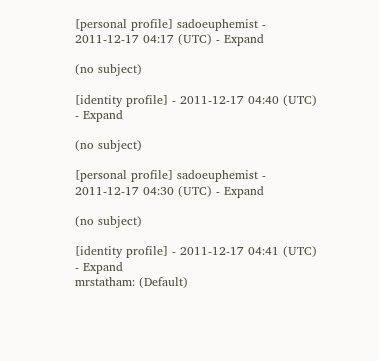[personal profile] sadoeuphemist - 2011-12-17 04:17 (UTC) - Expand

(no subject)

[identity profile] - 2011-12-17 04:40 (UTC) - Expand

(no subject)

[personal profile] sadoeuphemist - 2011-12-17 04:30 (UTC) - Expand

(no subject)

[identity profile] - 2011-12-17 04:41 (UTC) - Expand
mrstatham: (Default)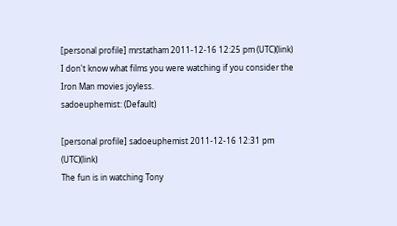[personal profile] mrstatham 2011-12-16 12:25 pm (UTC)(link)
I don't know what films you were watching if you consider the Iron Man movies joyless.
sadoeuphemist: (Default)

[personal profile] sadoeuphemist 2011-12-16 12:31 pm (UTC)(link)
The fun is in watching Tony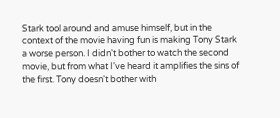Stark tool around and amuse himself, but in the context of the movie having fun is making Tony Stark a worse person. I didn't bother to watch the second movie, but from what I've heard it amplifies the sins of the first. Tony doesn't bother with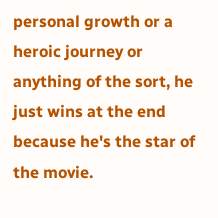personal growth or a heroic journey or anything of the sort, he just wins at the end because he's the star of the movie.